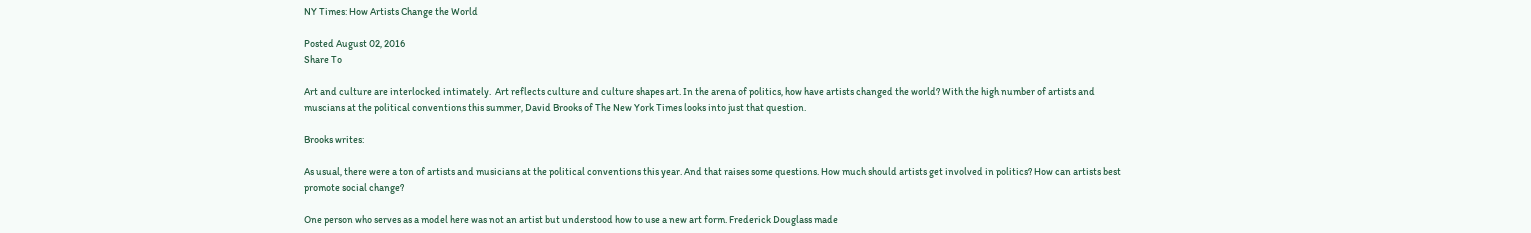NY Times: How Artists Change the World

Posted August 02, 2016
Share To

Art and culture are interlocked intimately.  Art reflects culture and culture shapes art. In the arena of politics, how have artists changed the world? With the high number of artists and muscians at the political conventions this summer, David Brooks of The New York Times looks into just that question.

Brooks writes:

As usual, there were a ton of artists and musicians at the political conventions this year. And that raises some questions. How much should artists get involved in politics? How can artists best promote social change?

One person who serves as a model here was not an artist but understood how to use a new art form. Frederick Douglass made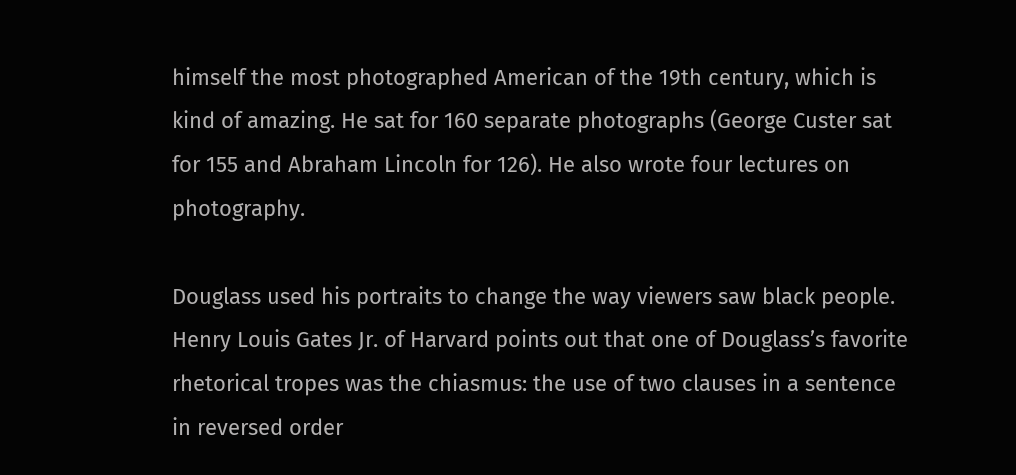himself the most photographed American of the 19th century, which is kind of amazing. He sat for 160 separate photographs (George Custer sat for 155 and Abraham Lincoln for 126). He also wrote four lectures on photography.

Douglass used his portraits to change the way viewers saw black people. Henry Louis Gates Jr. of Harvard points out that one of Douglass’s favorite rhetorical tropes was the chiasmus: the use of two clauses in a sentence in reversed order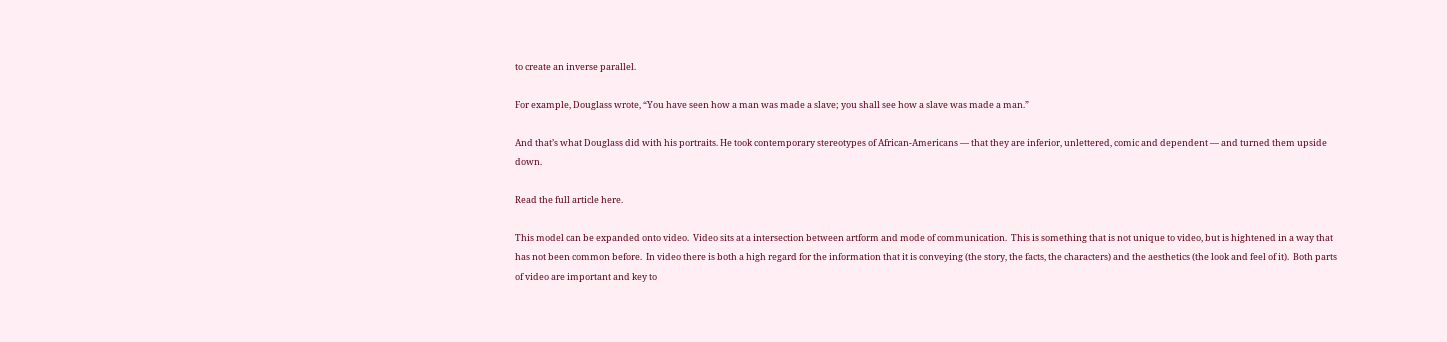to create an inverse parallel.

For example, Douglass wrote, “You have seen how a man was made a slave; you shall see how a slave was made a man.”

And that’s what Douglass did with his portraits. He took contemporary stereotypes of African-Americans — that they are inferior, unlettered, comic and dependent — and turned them upside down.

Read the full article here.

This model can be expanded onto video.  Video sits at a intersection between artform and mode of communication.  This is something that is not unique to video, but is hightened in a way that has not been common before.  In video there is both a high regard for the information that it is conveying (the story, the facts, the characters) and the aesthetics (the look and feel of it).  Both parts of video are important and key to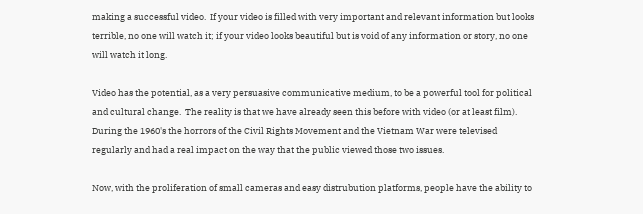making a successful video.  If your video is filled with very important and relevant information but looks terrible, no one will watch it; if your video looks beautiful but is void of any information or story, no one will watch it long.

Video has the potential, as a very persuasive communicative medium, to be a powerful tool for political and cultural change.  The reality is that we have already seen this before with video (or at least film).  During the 1960's the horrors of the Civil Rights Movement and the Vietnam War were televised regularly and had a real impact on the way that the public viewed those two issues.

Now, with the proliferation of small cameras and easy distrubution platforms, people have the ability to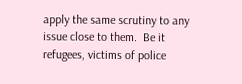apply the same scrutiny to any issue close to them.  Be it refugees, victims of police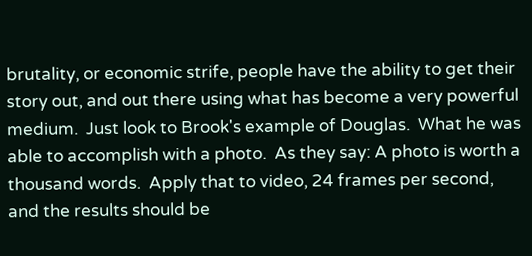brutality, or economic strife, people have the ability to get their story out, and out there using what has become a very powerful medium.  Just look to Brook's example of Douglas.  What he was able to accomplish with a photo.  As they say: A photo is worth a thousand words.  Apply that to video, 24 frames per second, and the results should be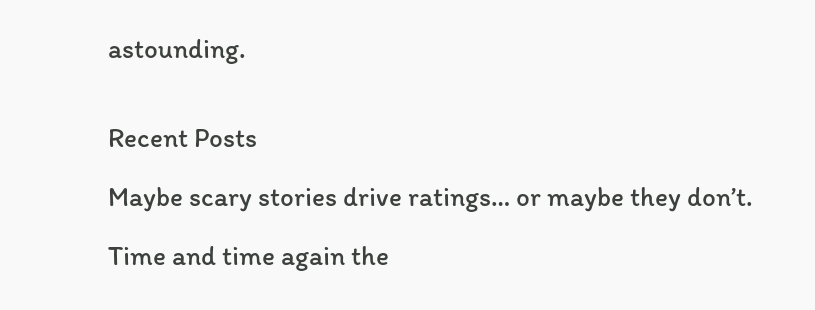astounding.


Recent Posts

Maybe scary stories drive ratings… or maybe they don’t.

Time and time again the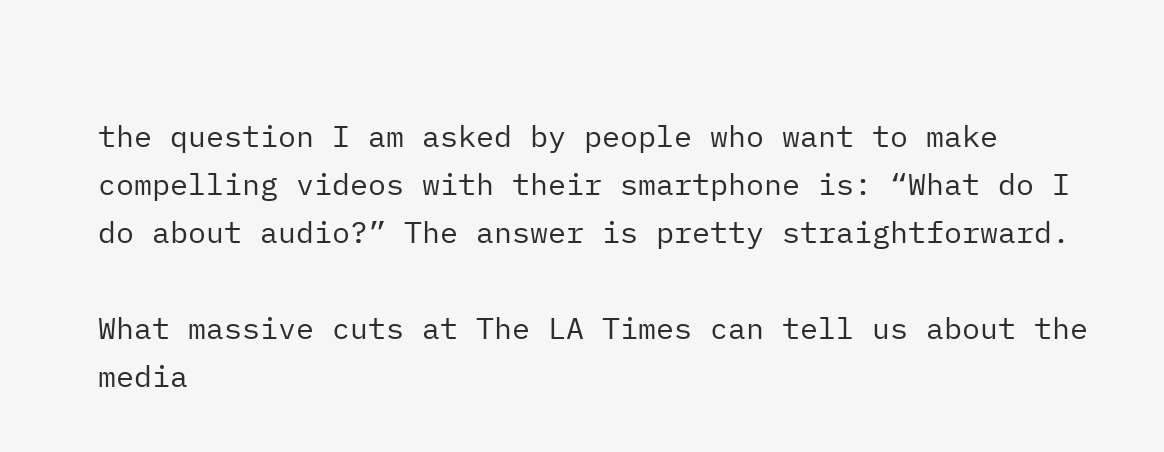the question I am asked by people who want to make compelling videos with their smartphone is: “What do I do about audio?” The answer is pretty straightforward.

What massive cuts at The LA Times can tell us about the media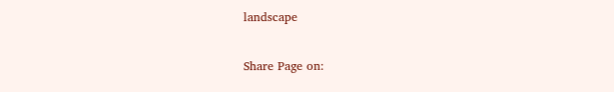landscape

Share Page on: